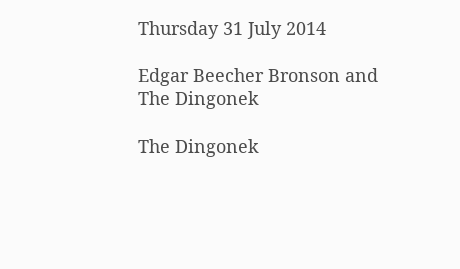Thursday 31 July 2014

Edgar Beecher Bronson and The Dingonek

The Dingonek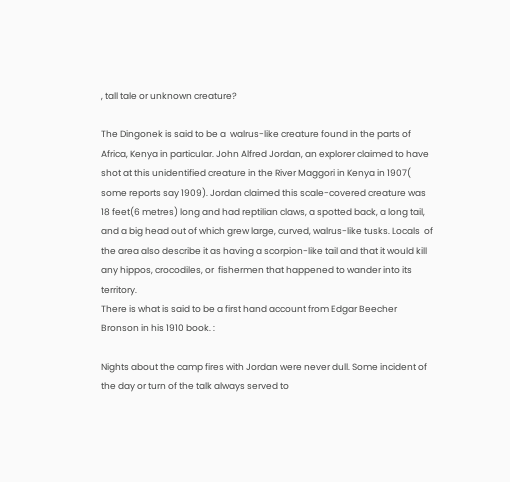, tall tale or unknown creature?

The Dingonek is said to be a  walrus-like creature found in the parts of Africa, Kenya in particular. John Alfred Jordan, an explorer claimed to have shot at this unidentified creature in the River Maggori in Kenya in 1907( some reports say 1909). Jordan claimed this scale-covered creature was  18 feet(6 metres) long and had reptilian claws, a spotted back, a long tail, and a big head out of which grew large, curved, walrus-like tusks. Locals  of the area also describe it as having a scorpion-like tail and that it would kill any hippos, crocodiles, or  fishermen that happened to wander into its territory.
There is what is said to be a first hand account from Edgar Beecher Bronson in his 1910 book. :

Nights about the camp fires with Jordan were never dull. Some incident of the day or turn of the talk always served to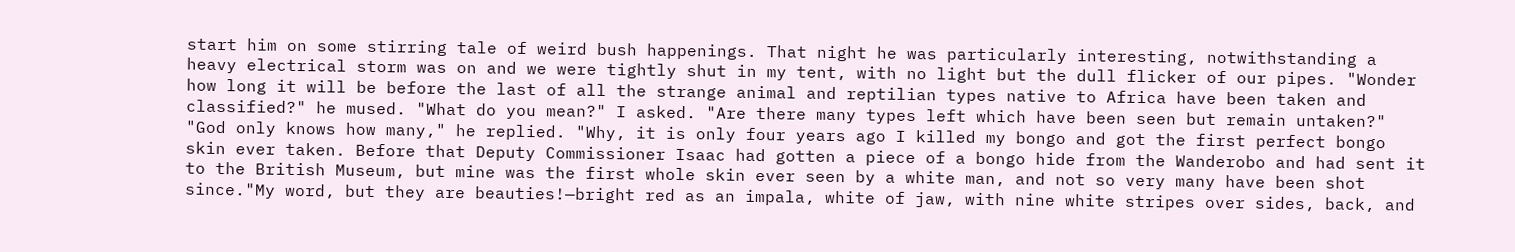start him on some stirring tale of weird bush happenings. That night he was particularly interesting, notwithstanding a heavy electrical storm was on and we were tightly shut in my tent, with no light but the dull flicker of our pipes. "Wonder how long it will be before the last of all the strange animal and reptilian types native to Africa have been taken and classified?" he mused. "What do you mean?" I asked. "Are there many types left which have been seen but remain untaken?" "God only knows how many," he replied. "Why, it is only four years ago I killed my bongo and got the first perfect bongo skin ever taken. Before that Deputy Commissioner Isaac had gotten a piece of a bongo hide from the Wanderobo and had sent it to the British Museum, but mine was the first whole skin ever seen by a white man, and not so very many have been shot since."My word, but they are beauties!—bright red as an impala, white of jaw, with nine white stripes over sides, back, and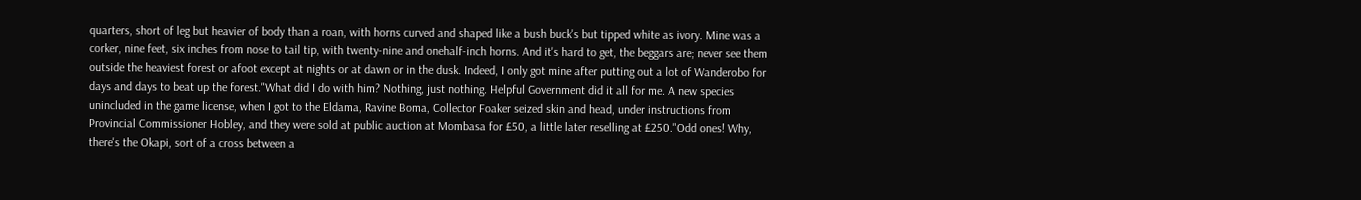quarters, short of leg but heavier of body than a roan, with horns curved and shaped like a bush buck's but tipped white as ivory. Mine was a corker, nine feet, six inches from nose to tail tip, with twenty-nine and onehalf-inch horns. And it's hard to get, the beggars are; never see them outside the heaviest forest or afoot except at nights or at dawn or in the dusk. Indeed, I only got mine after putting out a lot of Wanderobo for days and days to beat up the forest."What did I do with him? Nothing, just nothing. Helpful Government did it all for me. A new species unincluded in the game license, when I got to the Eldama, Ravine Boma, Collector Foaker seized skin and head, under instructions from Provincial Commissioner Hobley, and they were sold at public auction at Mombasa for £50, a little later reselling at £250."Odd ones! Why, there's the Okapi, sort of a cross between a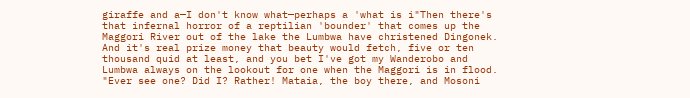giraffe and a—I don't know what—perhaps a 'what is i"Then there's that infernal horror of a reptilian 'bounder' that comes up the Maggori River out of the lake the Lumbwa have christened Dingonek. And it's real prize money that beauty would fetch, five or ten thousand quid at least, and you bet I've got my Wanderobo and Lumbwa always on the lookout for one when the Maggori is in flood. "Ever see one? Did I? Rather! Mataia, the boy there, and Mosoni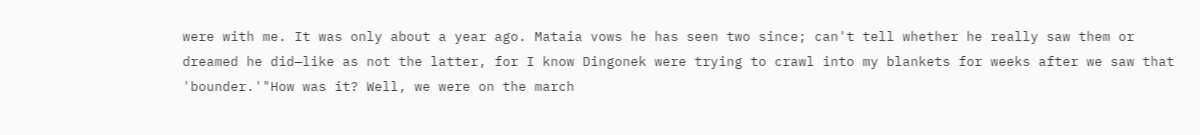were with me. It was only about a year ago. Mataia vows he has seen two since; can't tell whether he really saw them or dreamed he did—like as not the latter, for I know Dingonek were trying to crawl into my blankets for weeks after we saw that 'bounder.'"How was it? Well, we were on the march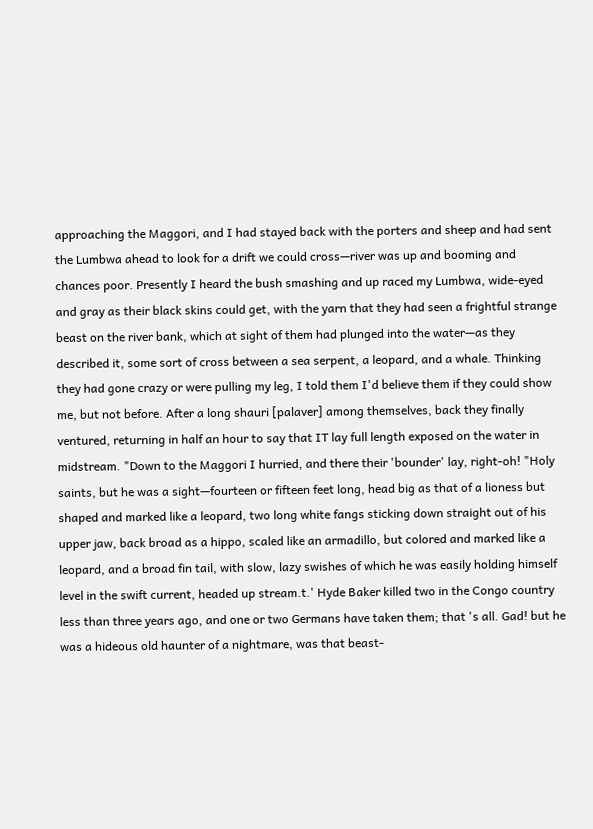approaching the Maggori, and I had stayed back with the porters and sheep and had sent the Lumbwa ahead to look for a drift we could cross—river was up and booming and chances poor. Presently I heard the bush smashing and up raced my Lumbwa, wide-eyed and gray as their black skins could get, with the yarn that they had seen a frightful strange beast on the river bank, which at sight of them had plunged into the water—as they described it, some sort of cross between a sea serpent, a leopard, and a whale. Thinking they had gone crazy or were pulling my leg, I told them I'd believe them if they could show me, but not before. After a long shauri [palaver] among themselves, back they finally ventured, returning in half an hour to say that IT lay full length exposed on the water in midstream. "Down to the Maggori I hurried, and there their 'bounder' lay, right-oh! "Holy saints, but he was a sight—fourteen or fifteen feet long, head big as that of a lioness but shaped and marked like a leopard, two long white fangs sticking down straight out of his upper jaw, back broad as a hippo, scaled like an armadillo, but colored and marked like a leopard, and a broad fin tail, with slow, lazy swishes of which he was easily holding himself level in the swift current, headed up stream.t.' Hyde Baker killed two in the Congo country less than three years ago, and one or two Germans have taken them; that 's all. Gad! but he was a hideous old haunter of a nightmare, was that beast-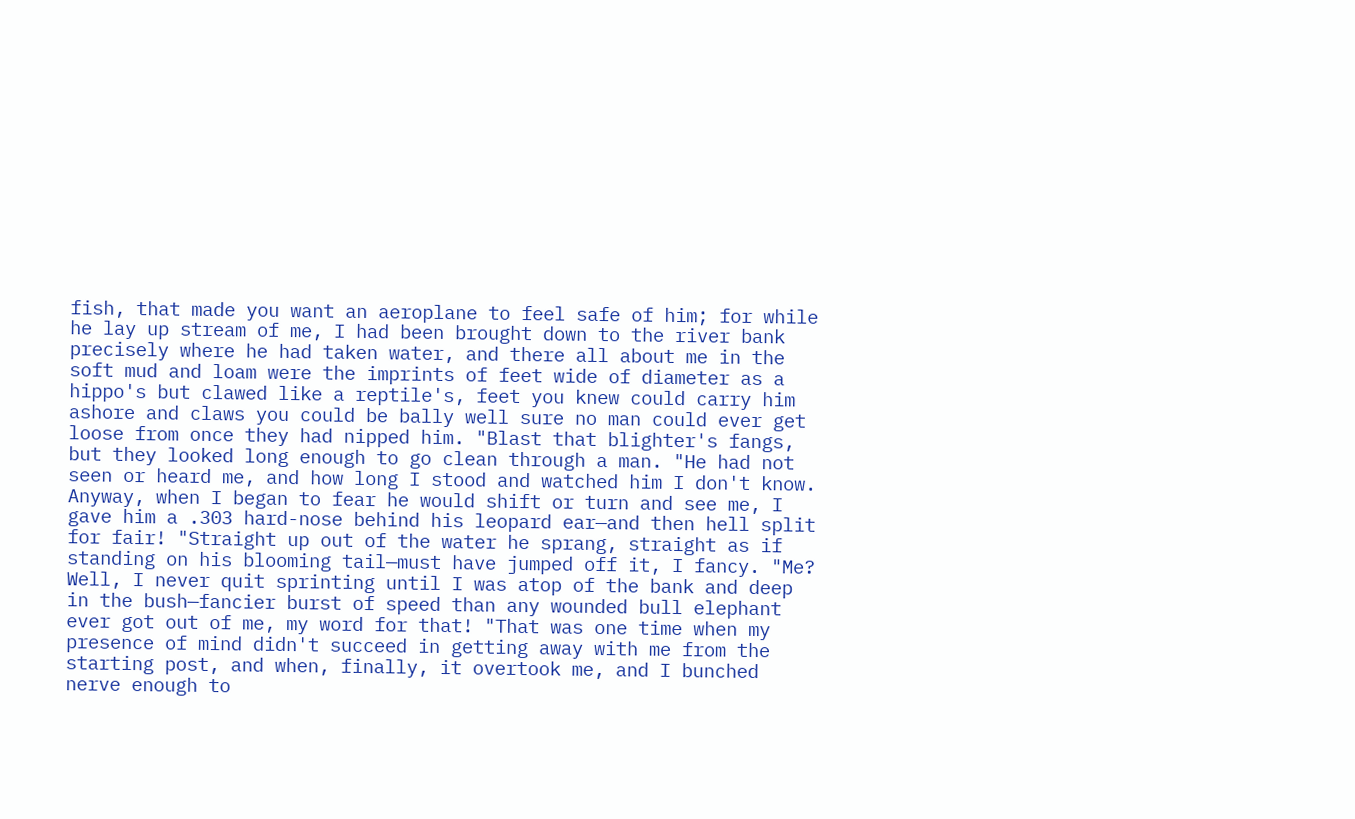fish, that made you want an aeroplane to feel safe of him; for while he lay up stream of me, I had been brought down to the river bank precisely where he had taken water, and there all about me in the soft mud and loam were the imprints of feet wide of diameter as a hippo's but clawed like a reptile's, feet you knew could carry him ashore and claws you could be bally well sure no man could ever get loose from once they had nipped him. "Blast that blighter's fangs, but they looked long enough to go clean through a man. "He had not seen or heard me, and how long I stood and watched him I don't know. Anyway, when I began to fear he would shift or turn and see me, I gave him a .303 hard-nose behind his leopard ear—and then hell split for fair! "Straight up out of the water he sprang, straight as if standing on his blooming tail—must have jumped off it, I fancy. "Me? Well, I never quit sprinting until I was atop of the bank and deep in the bush—fancier burst of speed than any wounded bull elephant ever got out of me, my word for that! "That was one time when my presence of mind didn't succeed in getting away with me from the starting post, and when, finally, it overtook me, and I bunched nerve enough to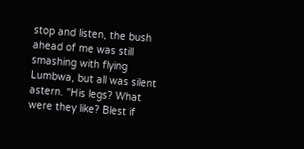stop and listen, the bush ahead of me was still smashing with flying Lumbwa, but all was silent astern. "His legs? What were they like? Blest if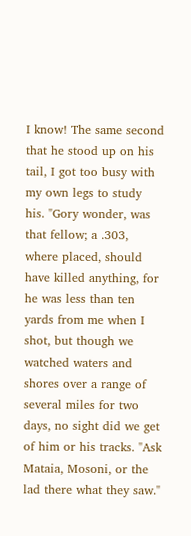I know! The same second that he stood up on his tail, I got too busy with my own legs to study his. "Gory wonder, was that fellow; a .303, where placed, should have killed anything, for he was less than ten yards from me when I shot, but though we watched waters and shores over a range of several miles for two days, no sight did we get of him or his tracks. "Ask Mataia, Mosoni, or the lad there what they saw."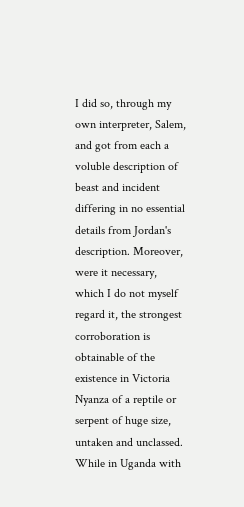I did so, through my own interpreter, Salem, and got from each a voluble description of beast and incident differing in no essential details from Jordan's description. Moreover, were it necessary, which I do not myself regard it, the strongest corroboration is obtainable of the existence in Victoria Nyanza of a reptile or serpent of huge size, untaken and unclassed. While in Uganda with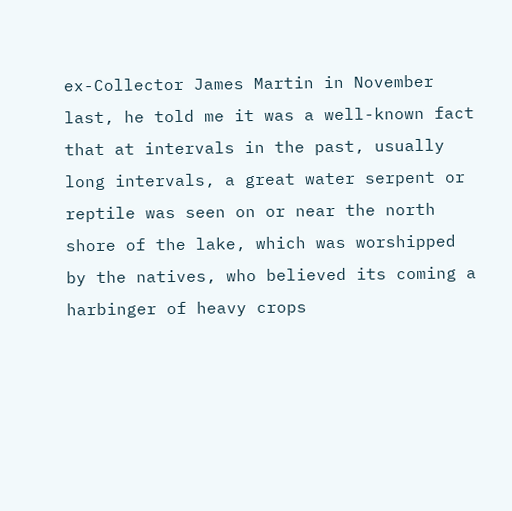ex-Collector James Martin in November last, he told me it was a well-known fact that at intervals in the past, usually long intervals, a great water serpent or reptile was seen on or near the north shore of the lake, which was worshipped by the natives, who believed its coming a harbinger of heavy crops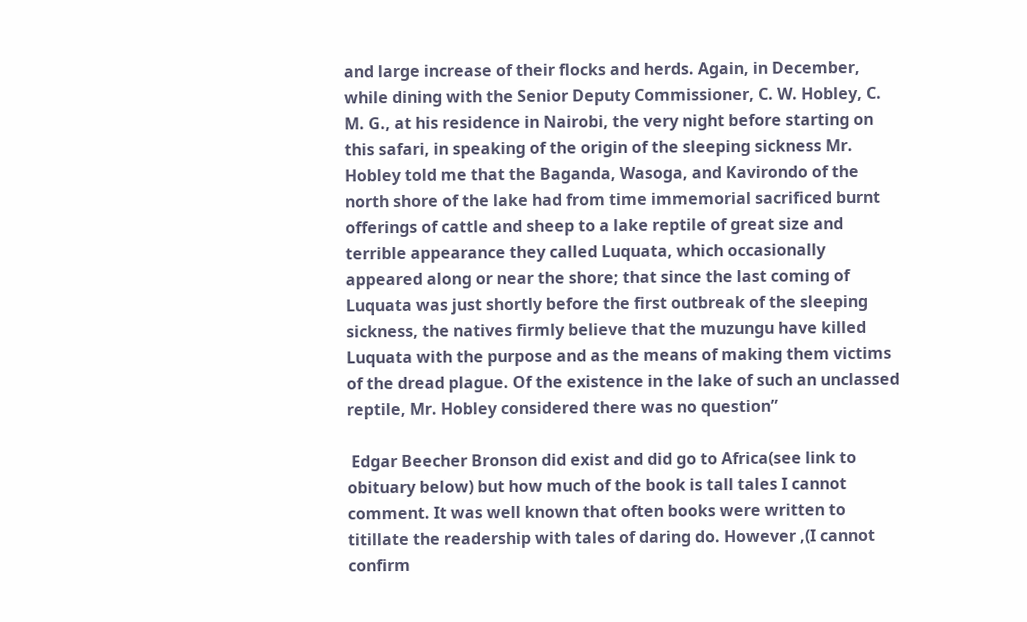and large increase of their flocks and herds. Again, in December, while dining with the Senior Deputy Commissioner, C. W. Hobley, C. M. G., at his residence in Nairobi, the very night before starting on this safari, in speaking of the origin of the sleeping sickness Mr. Hobley told me that the Baganda, Wasoga, and Kavirondo of the north shore of the lake had from time immemorial sacrificed burnt offerings of cattle and sheep to a lake reptile of great size and terrible appearance they called Luquata, which occasionally appeared along or near the shore; that since the last coming of Luquata was just shortly before the first outbreak of the sleeping sickness, the natives firmly believe that the muzungu have killed Luquata with the purpose and as the means of making them victims of the dread plague. Of the existence in the lake of such an unclassed reptile, Mr. Hobley considered there was no question”

 Edgar Beecher Bronson did exist and did go to Africa(see link to obituary below) but how much of the book is tall tales I cannot comment. It was well known that often books were written to titillate the readership with tales of daring do. However ,(I cannot confirm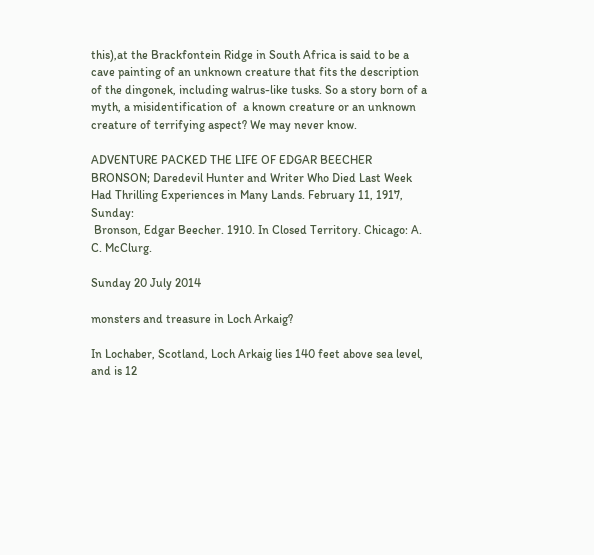this),at the Brackfontein Ridge in South Africa is said to be a cave painting of an unknown creature that fits the description of the dingonek, including walrus-like tusks. So a story born of a myth, a misidentification of  a known creature or an unknown creature of terrifying aspect? We may never know.

ADVENTURE PACKED THE LIFE OF EDGAR BEECHER BRONSON; Daredevil Hunter and Writer Who Died Last Week Had Thrilling Experiences in Many Lands. February 11, 1917, Sunday:
 Bronson, Edgar Beecher. 1910. In Closed Territory. Chicago: A. C. McClurg.

Sunday 20 July 2014

monsters and treasure in Loch Arkaig?

In Lochaber, Scotland, Loch Arkaig lies 140 feet above sea level, and is 12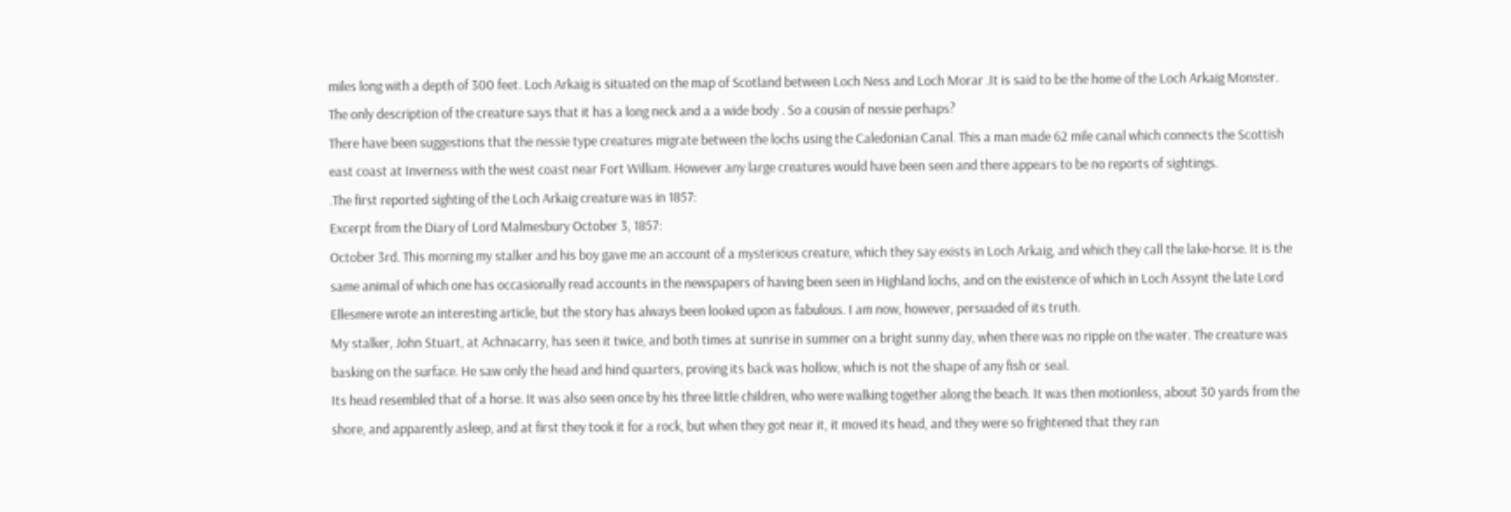miles long with a depth of 300 feet. Loch Arkaig is situated on the map of Scotland between Loch Ness and Loch Morar .It is said to be the home of the Loch Arkaig Monster. The only description of the creature says that it has a long neck and a a wide body . So a cousin of nessie perhaps?
There have been suggestions that the nessie type creatures migrate between the lochs using the Caledonian Canal. This a man made 62 mile canal which connects the Scottish east coast at Inverness with the west coast near Fort William. However any large creatures would have been seen and there appears to be no reports of sightings.
.The first reported sighting of the Loch Arkaig creature was in 1857:
Excerpt from the Diary of Lord Malmesbury October 3, 1857:
October 3rd. This morning my stalker and his boy gave me an account of a mysterious creature, which they say exists in Loch Arkaig, and which they call the lake-horse. It is the same animal of which one has occasionally read accounts in the newspapers of having been seen in Highland lochs, and on the existence of which in Loch Assynt the late Lord Ellesmere wrote an interesting article, but the story has always been looked upon as fabulous. I am now, however, persuaded of its truth.
My stalker, John Stuart, at Achnacarry, has seen it twice, and both times at sunrise in summer on a bright sunny day, when there was no ripple on the water. The creature was basking on the surface. He saw only the head and hind quarters, proving its back was hollow, which is not the shape of any fish or seal.
Its head resembled that of a horse. It was also seen once by his three little children, who were walking together along the beach. It was then motionless, about 30 yards from the shore, and apparently asleep, and at first they took it for a rock, but when they got near it, it moved its head, and they were so frightened that they ran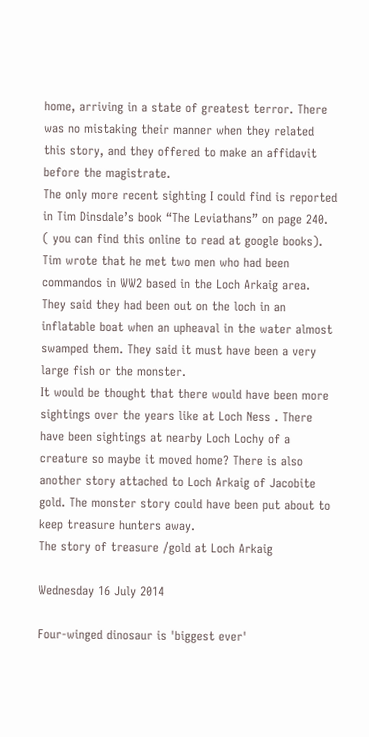home, arriving in a state of greatest terror. There was no mistaking their manner when they related this story, and they offered to make an affidavit before the magistrate.
The only more recent sighting I could find is reported in Tim Dinsdale’s book “The Leviathans” on page 240.
( you can find this online to read at google books). Tim wrote that he met two men who had been commandos in WW2 based in the Loch Arkaig area. They said they had been out on the loch in an inflatable boat when an upheaval in the water almost swamped them. They said it must have been a very large fish or the monster.
It would be thought that there would have been more sightings over the years like at Loch Ness . There have been sightings at nearby Loch Lochy of a creature so maybe it moved home? There is also another story attached to Loch Arkaig of Jacobite gold. The monster story could have been put about to keep treasure hunters away.
The story of treasure /gold at Loch Arkaig

Wednesday 16 July 2014

Four-winged dinosaur is 'biggest ever'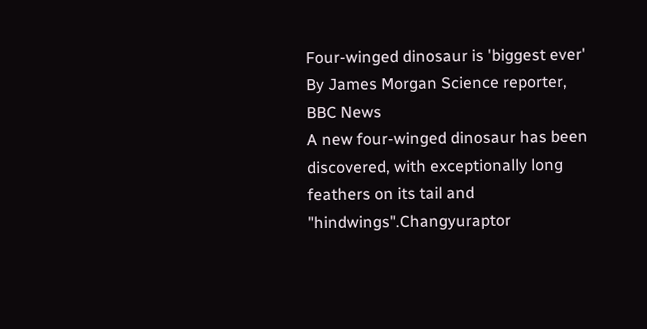Four-winged dinosaur is 'biggest ever'
By James Morgan Science reporter, BBC News
A new four-winged dinosaur has been discovered, with exceptionally long feathers on its tail and "hindwings".Changyuraptor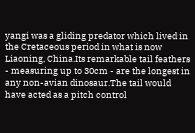yangi was a gliding predator which lived in the Cretaceous period in what is now Liaoning, China.Its remarkable tail feathers - measuring up to 30cm - are the longest in any non-avian dinosaur.The tail would have acted as a pitch control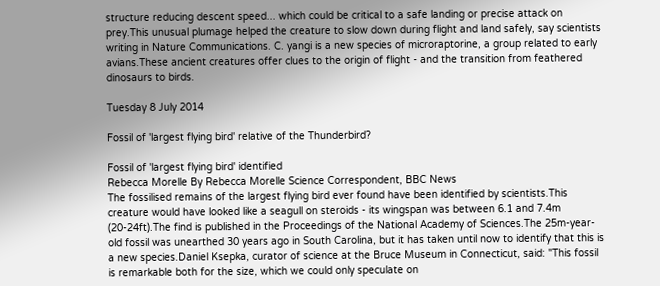structure reducing descent speed... which could be critical to a safe landing or precise attack on prey.This unusual plumage helped the creature to slow down during flight and land safely, say scientists writing in Nature Communications. C. yangi is a new species of microraptorine, a group related to early avians.These ancient creatures offer clues to the origin of flight - and the transition from feathered dinosaurs to birds.

Tuesday 8 July 2014

Fossil of 'largest flying bird' relative of the Thunderbird?

Fossil of 'largest flying bird' identified
Rebecca Morelle By Rebecca Morelle Science Correspondent, BBC News
The fossilised remains of the largest flying bird ever found have been identified by scientists.This creature would have looked like a seagull on steroids - its wingspan was between 6.1 and 7.4m (20-24ft).The find is published in the Proceedings of the National Academy of Sciences.The 25m-year-old fossil was unearthed 30 years ago in South Carolina, but it has taken until now to identify that this is a new species.Daniel Ksepka, curator of science at the Bruce Museum in Connecticut, said: "This fossil is remarkable both for the size, which we could only speculate on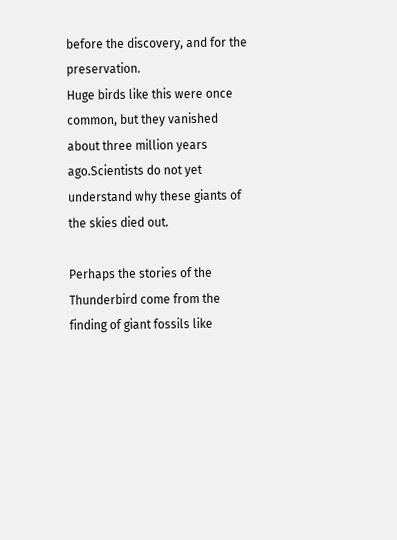before the discovery, and for the preservation.
Huge birds like this were once common, but they vanished about three million years ago.Scientists do not yet understand why these giants of the skies died out.

Perhaps the stories of the Thunderbird come from the finding of giant fossils like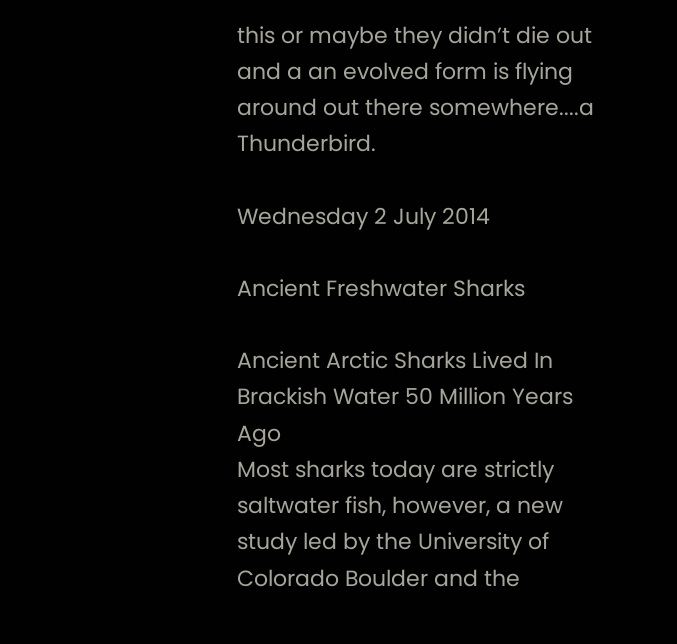this or maybe they didn’t die out and a an evolved form is flying around out there somewhere....a Thunderbird.

Wednesday 2 July 2014

Ancient Freshwater Sharks

Ancient Arctic Sharks Lived In Brackish Water 50 Million Years Ago
Most sharks today are strictly saltwater fish, however, a new study led by the University of Colorado Boulder and the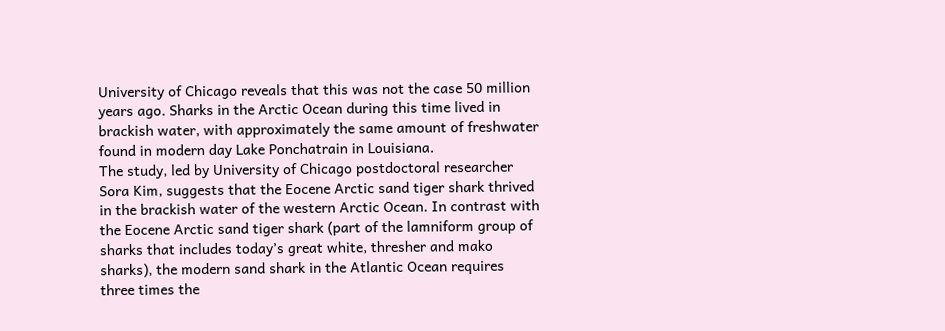University of Chicago reveals that this was not the case 50 million years ago. Sharks in the Arctic Ocean during this time lived in brackish water, with approximately the same amount of freshwater found in modern day Lake Ponchatrain in Louisiana.
The study, led by University of Chicago postdoctoral researcher Sora Kim, suggests that the Eocene Arctic sand tiger shark thrived in the brackish water of the western Arctic Ocean. In contrast with the Eocene Arctic sand tiger shark (part of the lamniform group of sharks that includes today’s great white, thresher and mako sharks), the modern sand shark in the Atlantic Ocean requires three times the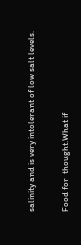salinity and is very intolerant of low salt levels.

Food for  thought.What if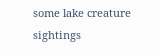some lake creature sightings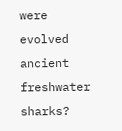were evolved ancient freshwater sharks?